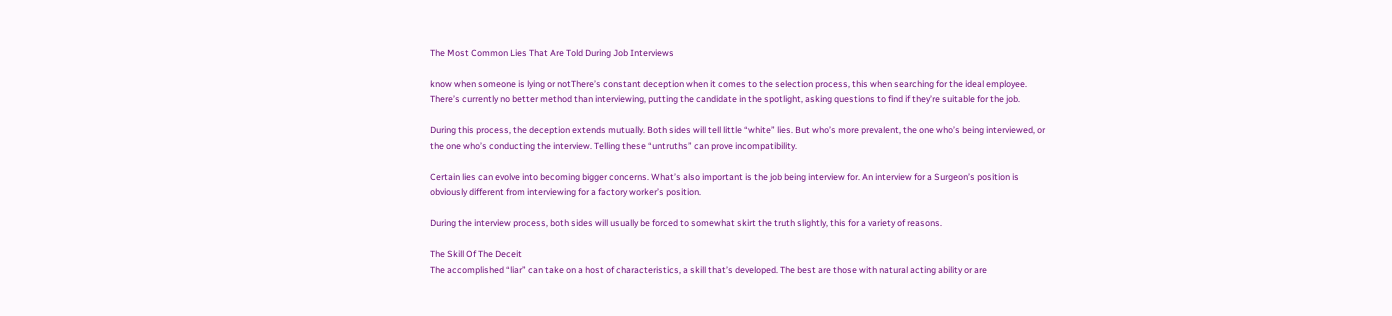The Most Common Lies That Are Told During Job Interviews

know when someone is lying or notThere’s constant deception when it comes to the selection process, this when searching for the ideal employee. There’s currently no better method than interviewing, putting the candidate in the spotlight, asking questions to find if they’re suitable for the job.

During this process, the deception extends mutually. Both sides will tell little “white” lies. But who’s more prevalent, the one who’s being interviewed, or the one who’s conducting the interview. Telling these “untruths” can prove incompatibility.

Certain lies can evolve into becoming bigger concerns. What’s also important is the job being interview for. An interview for a Surgeon’s position is obviously different from interviewing for a factory worker’s position.

During the interview process, both sides will usually be forced to somewhat skirt the truth slightly, this for a variety of reasons.

The Skill Of The Deceit
The accomplished “liar” can take on a host of characteristics, a skill that’s developed. The best are those with natural acting ability or are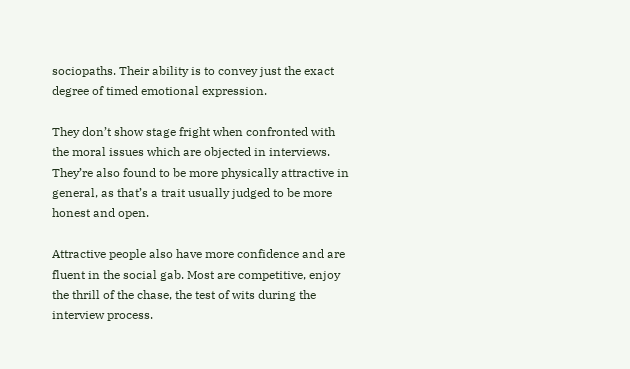sociopaths. Their ability is to convey just the exact degree of timed emotional expression.

They don’t show stage fright when confronted with the moral issues which are objected in interviews. They’re also found to be more physically attractive in general, as that’s a trait usually judged to be more honest and open.

Attractive people also have more confidence and are fluent in the social gab. Most are competitive, enjoy the thrill of the chase, the test of wits during the interview process.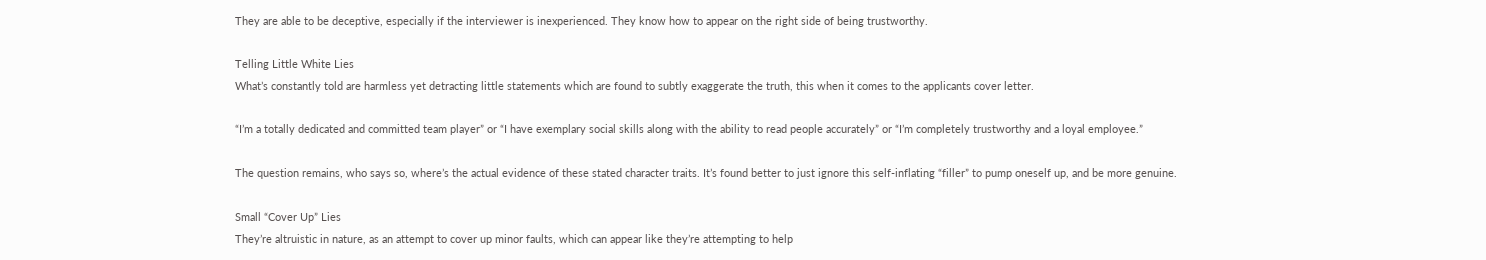They are able to be deceptive, especially if the interviewer is inexperienced. They know how to appear on the right side of being trustworthy.

Telling Little White Lies
What’s constantly told are harmless yet detracting little statements which are found to subtly exaggerate the truth, this when it comes to the applicants cover letter.

“I’m a totally dedicated and committed team player” or “I have exemplary social skills along with the ability to read people accurately” or “I’m completely trustworthy and a loyal employee.”

The question remains, who says so, where’s the actual evidence of these stated character traits. It’s found better to just ignore this self-inflating “filler” to pump oneself up, and be more genuine.

Small “Cover Up” Lies
They’re altruistic in nature, as an attempt to cover up minor faults, which can appear like they’re attempting to help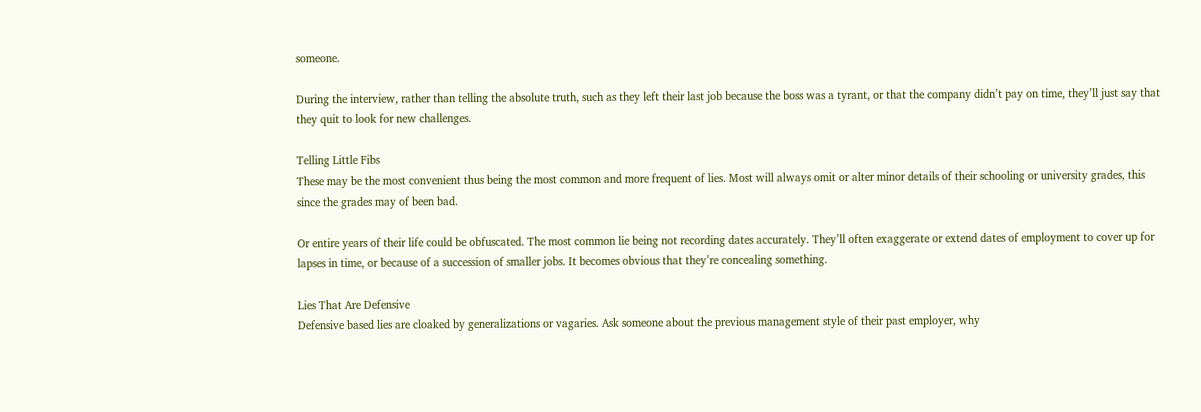someone.

During the interview, rather than telling the absolute truth, such as they left their last job because the boss was a tyrant, or that the company didn’t pay on time, they’ll just say that they quit to look for new challenges.

Telling Little Fibs
These may be the most convenient thus being the most common and more frequent of lies. Most will always omit or alter minor details of their schooling or university grades, this since the grades may of been bad.

Or entire years of their life could be obfuscated. The most common lie being not recording dates accurately. They’ll often exaggerate or extend dates of employment to cover up for lapses in time, or because of a succession of smaller jobs. It becomes obvious that they’re concealing something.

Lies That Are Defensive
Defensive based lies are cloaked by generalizations or vagaries. Ask someone about the previous management style of their past employer, why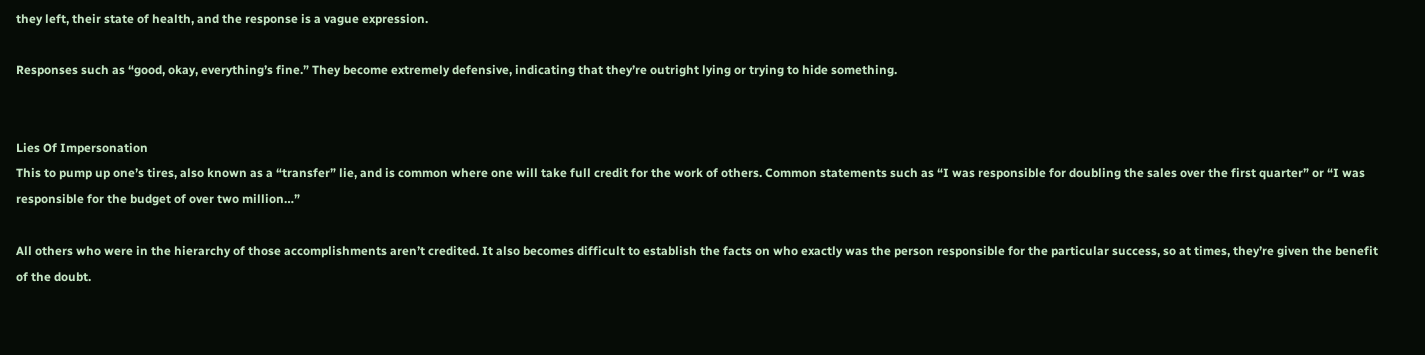they left, their state of health, and the response is a vague expression.

Responses such as “good, okay, everything’s fine.” They become extremely defensive, indicating that they’re outright lying or trying to hide something.


Lies Of Impersonation
This to pump up one’s tires, also known as a “transfer” lie, and is common where one will take full credit for the work of others. Common statements such as “I was responsible for doubling the sales over the first quarter” or “I was responsible for the budget of over two million…”

All others who were in the hierarchy of those accomplishments aren’t credited. It also becomes difficult to establish the facts on who exactly was the person responsible for the particular success, so at times, they’re given the benefit of the doubt.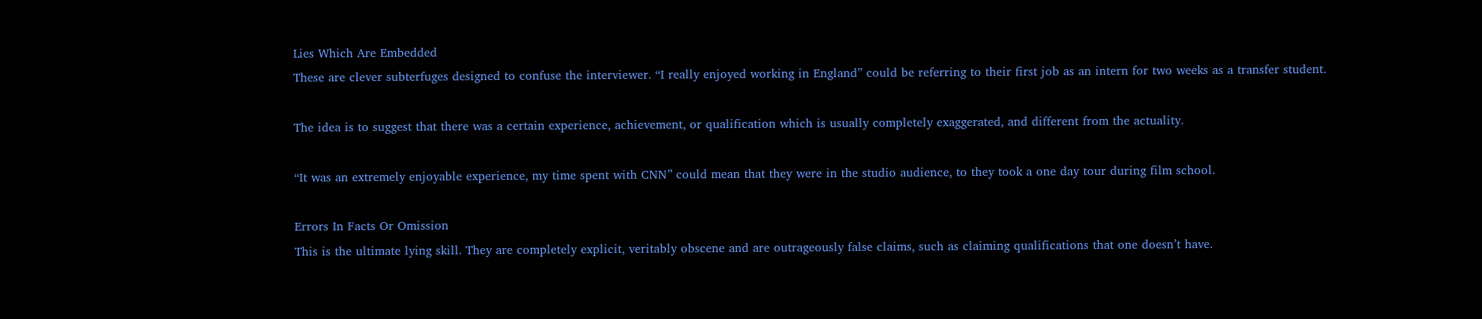Lies Which Are Embedded
These are clever subterfuges designed to confuse the interviewer. “I really enjoyed working in England” could be referring to their first job as an intern for two weeks as a transfer student.

The idea is to suggest that there was a certain experience, achievement, or qualification which is usually completely exaggerated, and different from the actuality.

“It was an extremely enjoyable experience, my time spent with CNN” could mean that they were in the studio audience, to they took a one day tour during film school.

Errors In Facts Or Omission
This is the ultimate lying skill. They are completely explicit, veritably obscene and are outrageously false claims, such as claiming qualifications that one doesn’t have.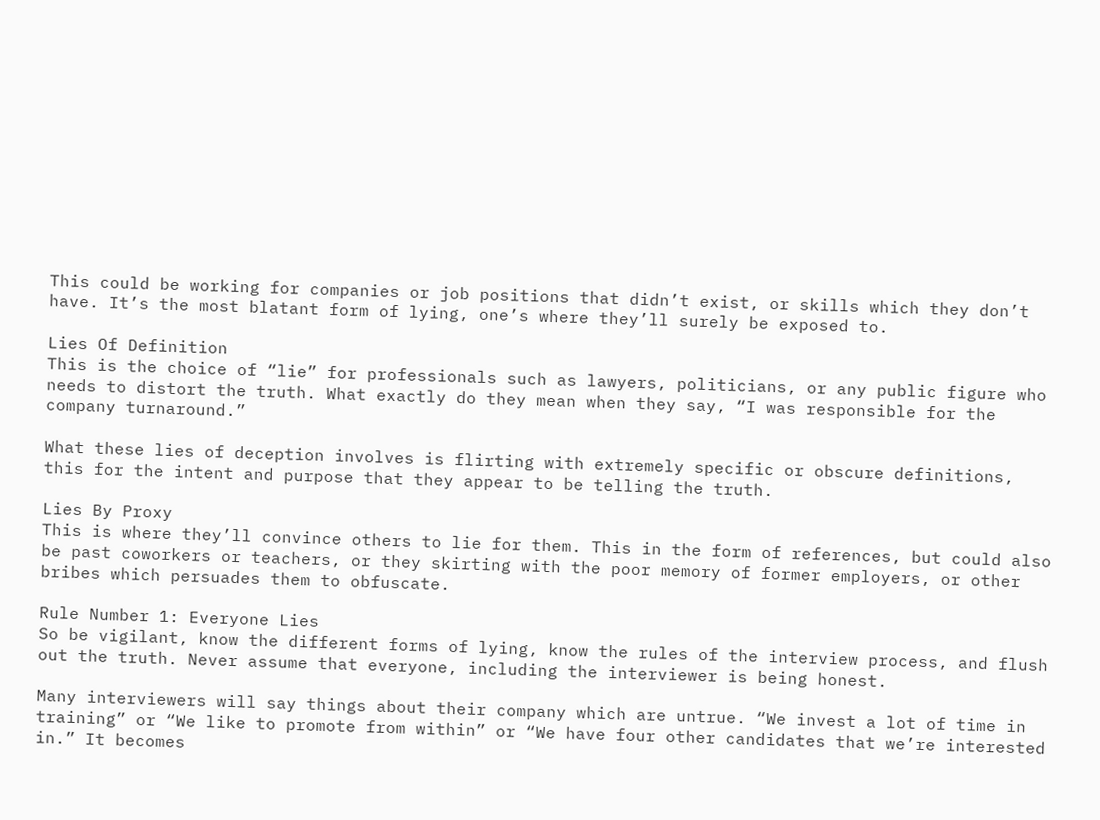This could be working for companies or job positions that didn’t exist, or skills which they don’t have. It’s the most blatant form of lying, one’s where they’ll surely be exposed to.

Lies Of Definition
This is the choice of “lie” for professionals such as lawyers, politicians, or any public figure who needs to distort the truth. What exactly do they mean when they say, “I was responsible for the company turnaround.”

What these lies of deception involves is flirting with extremely specific or obscure definitions, this for the intent and purpose that they appear to be telling the truth.

Lies By Proxy
This is where they’ll convince others to lie for them. This in the form of references, but could also be past coworkers or teachers, or they skirting with the poor memory of former employers, or other bribes which persuades them to obfuscate.

Rule Number 1: Everyone Lies
So be vigilant, know the different forms of lying, know the rules of the interview process, and flush out the truth. Never assume that everyone, including the interviewer is being honest.

Many interviewers will say things about their company which are untrue. “We invest a lot of time in training” or “We like to promote from within” or “We have four other candidates that we’re interested in.” It becomes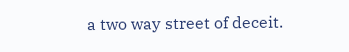a two way street of deceit.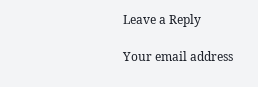Leave a Reply

Your email address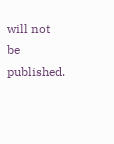will not be published.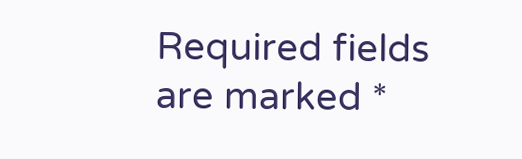Required fields are marked *